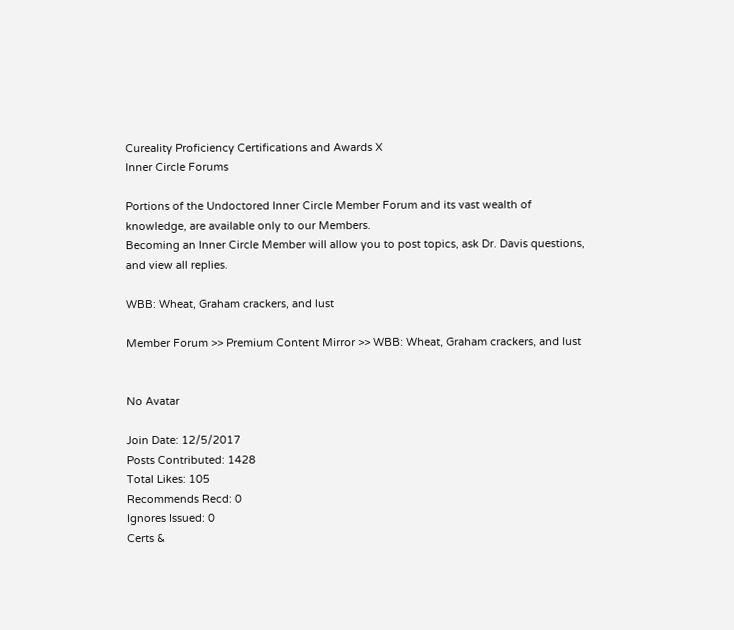Cureality Proficiency Certifications and Awards X
Inner Circle Forums

Portions of the Undoctored Inner Circle Member Forum and its vast wealth of knowledge, are available only to our Members.
Becoming an Inner Circle Member will allow you to post topics, ask Dr. Davis questions, and view all replies.

WBB: Wheat, Graham crackers, and lust

Member Forum >> Premium Content Mirror >> WBB: Wheat, Graham crackers, and lust


No Avatar

Join Date: 12/5/2017
Posts Contributed: 1428
Total Likes: 105
Recommends Recd: 0
Ignores Issued: 0
Certs &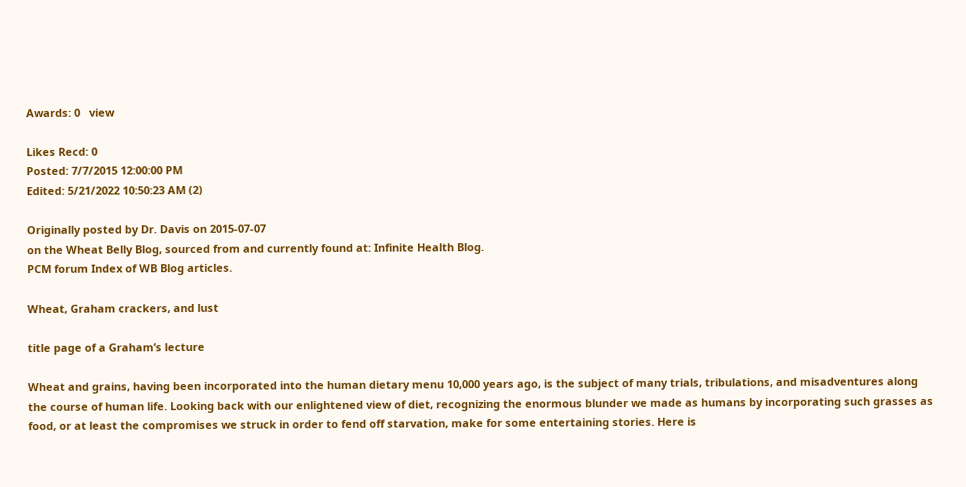Awards: 0   view

Likes Recd: 0
Posted: 7/7/2015 12:00:00 PM
Edited: 5/21/2022 10:50:23 AM (2)

Originally posted by Dr. Davis on 2015-07-07
on the Wheat Belly Blog, sourced from and currently found at: Infinite Health Blog.
PCM forum Index of WB Blog articles.

Wheat, Graham crackers, and lust

title page of a Graham’s lecture

Wheat and grains, having been incorporated into the human dietary menu 10,000 years ago, is the subject of many trials, tribulations, and misadventures along the course of human life. Looking back with our enlightened view of diet, recognizing the enormous blunder we made as humans by incorporating such grasses as food, or at least the compromises we struck in order to fend off starvation, make for some entertaining stories. Here is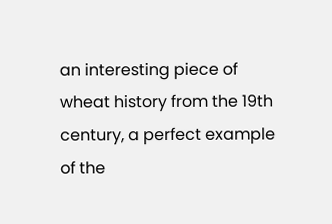an interesting piece of wheat history from the 19th century, a perfect example of the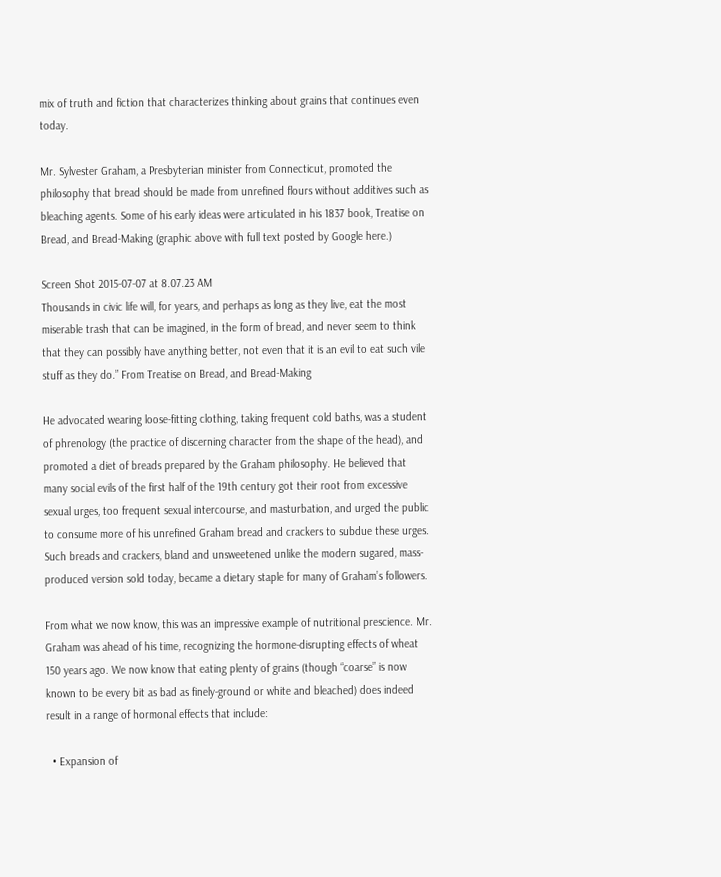mix of truth and fiction that characterizes thinking about grains that continues even today.

Mr. Sylvester Graham, a Presbyterian minister from Connecticut, promoted the philosophy that bread should be made from unrefined flours without additives such as bleaching agents. Some of his early ideas were articulated in his 1837 book, Treatise on Bread, and Bread-Making (graphic above with full text posted by Google here.)

Screen Shot 2015-07-07 at 8.07.23 AM
Thousands in civic life will, for years, and perhaps as long as they live, eat the most miserable trash that can be imagined, in the form of bread, and never seem to think that they can possibly have anything better, not even that it is an evil to eat such vile stuff as they do.” From Treatise on Bread, and Bread-Making

He advocated wearing loose-fitting clothing, taking frequent cold baths, was a student of phrenology (the practice of discerning character from the shape of the head), and promoted a diet of breads prepared by the Graham philosophy. He believed that many social evils of the first half of the 19th century got their root from excessive sexual urges, too frequent sexual intercourse, and masturbation, and urged the public to consume more of his unrefined Graham bread and crackers to subdue these urges. Such breads and crackers, bland and unsweetened unlike the modern sugared, mass-produced version sold today, became a dietary staple for many of Graham’s followers.

From what we now know, this was an impressive example of nutritional prescience. Mr. Graham was ahead of his time, recognizing the hormone-disrupting effects of wheat 150 years ago. We now know that eating plenty of grains (though “coarse” is now known to be every bit as bad as finely-ground or white and bleached) does indeed result in a range of hormonal effects that include:

  • Expansion of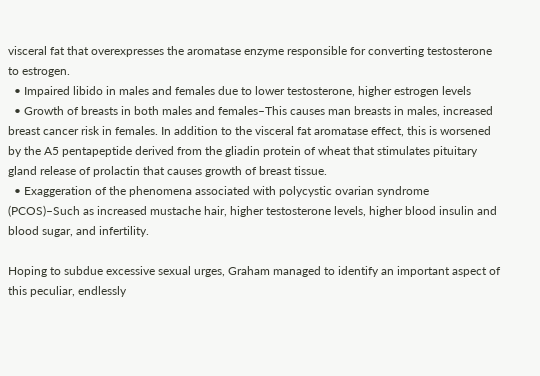visceral fat that overexpresses the aromatase enzyme responsible for converting testosterone to estrogen.
  • Impaired libido in males and females due to lower testosterone, higher estrogen levels
  • Growth of breasts in both males and females–This causes man breasts in males, increased breast cancer risk in females. In addition to the visceral fat aromatase effect, this is worsened by the A5 pentapeptide derived from the gliadin protein of wheat that stimulates pituitary gland release of prolactin that causes growth of breast tissue.
  • Exaggeration of the phenomena associated with polycystic ovarian syndrome (PCOS)–Such as increased mustache hair, higher testosterone levels, higher blood insulin and blood sugar, and infertility.

Hoping to subdue excessive sexual urges, Graham managed to identify an important aspect of this peculiar, endlessly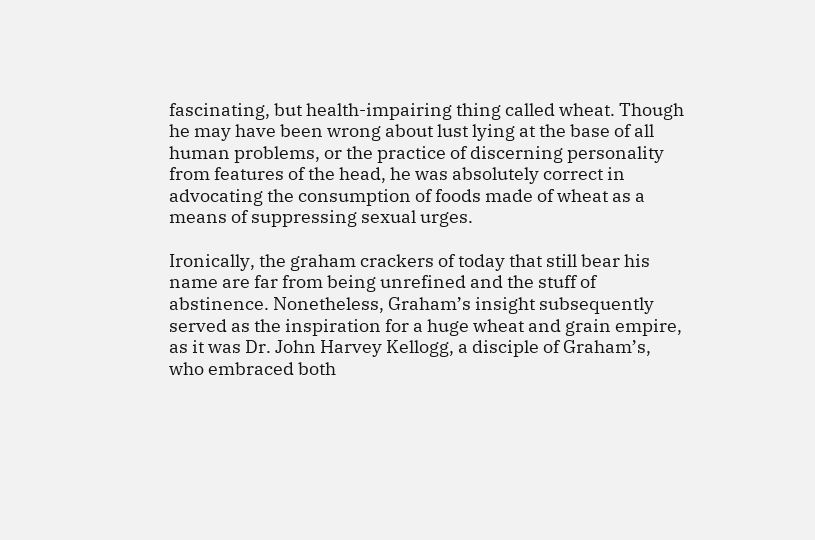fascinating, but health-impairing thing called wheat. Though he may have been wrong about lust lying at the base of all human problems, or the practice of discerning personality from features of the head, he was absolutely correct in advocating the consumption of foods made of wheat as a means of suppressing sexual urges.

Ironically, the graham crackers of today that still bear his name are far from being unrefined and the stuff of abstinence. Nonetheless, Graham’s insight subsequently served as the inspiration for a huge wheat and grain empire, as it was Dr. John Harvey Kellogg, a disciple of Graham’s, who embraced both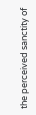the perceived sanctity of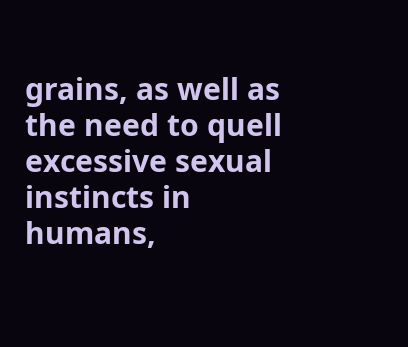grains, as well as the need to quell excessive sexual instincts in humans,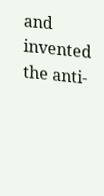and invented the anti-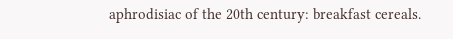aphrodisiac of the 20th century: breakfast cereals.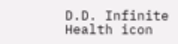D.D. Infinite Health icon